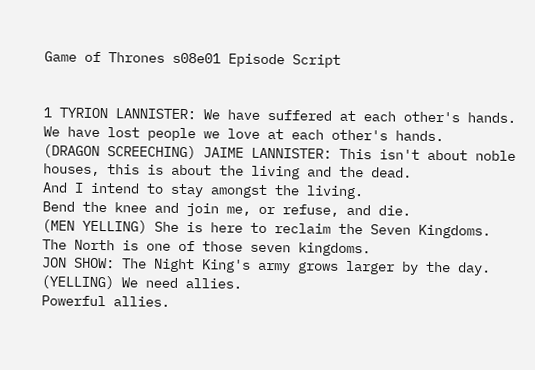Game of Thrones s08e01 Episode Script


1 TYRION LANNISTER: We have suffered at each other's hands.
We have lost people we love at each other's hands.
(DRAGON SCREECHING) JAIME LANNISTER: This isn't about noble houses, this is about the living and the dead.
And I intend to stay amongst the living.
Bend the knee and join me, or refuse, and die.
(MEN YELLING) She is here to reclaim the Seven Kingdoms.
The North is one of those seven kingdoms.
JON SHOW: The Night King's army grows larger by the day.
(YELLING) We need allies.
Powerful allies.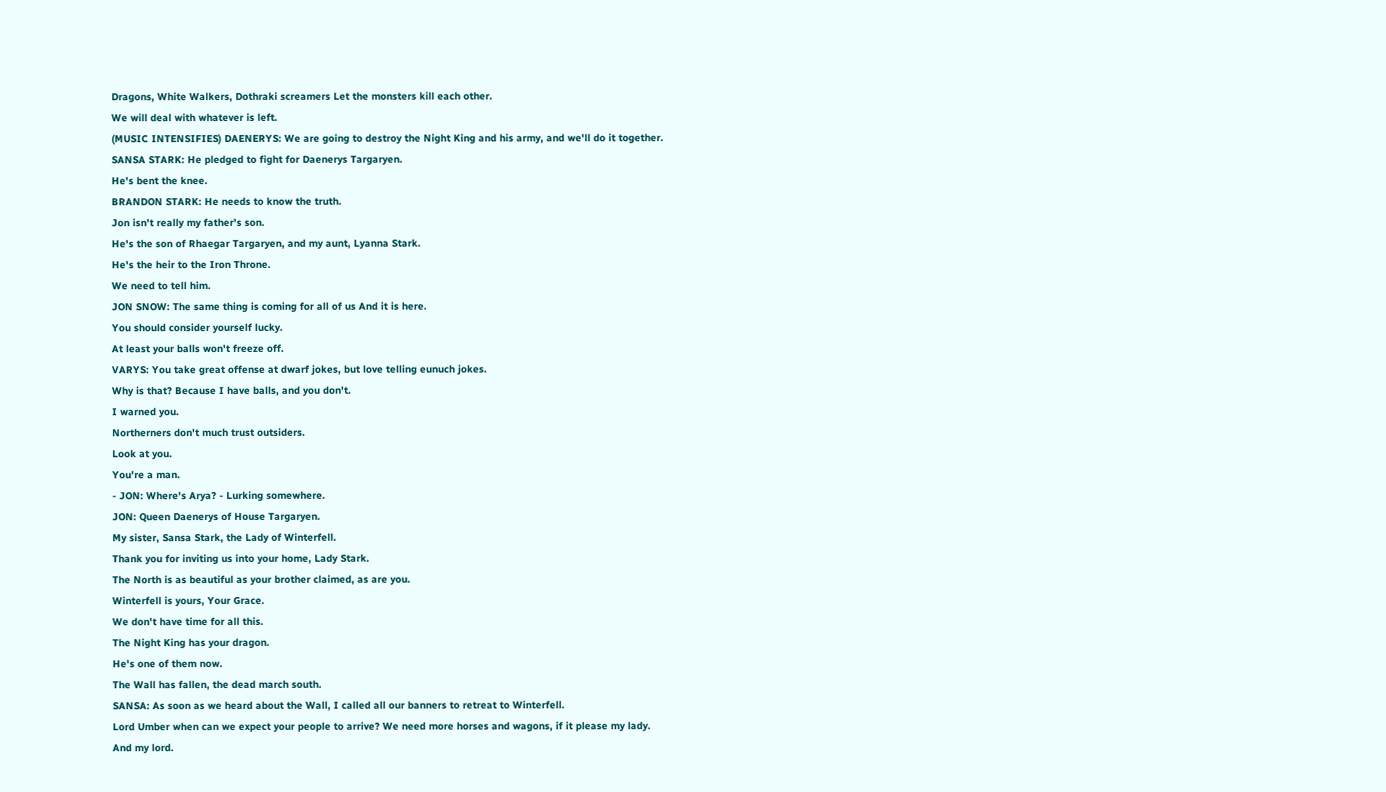Dragons, White Walkers, Dothraki screamers Let the monsters kill each other.
We will deal with whatever is left.
(MUSIC INTENSIFIES) DAENERYS: We are going to destroy the Night King and his army, and we'll do it together.
SANSA STARK: He pledged to fight for Daenerys Targaryen.
He's bent the knee.
BRANDON STARK: He needs to know the truth.
Jon isn't really my father's son.
He's the son of Rhaegar Targaryen, and my aunt, Lyanna Stark.
He's the heir to the Iron Throne.
We need to tell him.
JON SNOW: The same thing is coming for all of us And it is here.
You should consider yourself lucky.
At least your balls won't freeze off.
VARYS: You take great offense at dwarf jokes, but love telling eunuch jokes.
Why is that? Because I have balls, and you don't.
I warned you.
Northerners don't much trust outsiders.
Look at you.
You're a man.
- JON: Where's Arya? - Lurking somewhere.
JON: Queen Daenerys of House Targaryen.
My sister, Sansa Stark, the Lady of Winterfell.
Thank you for inviting us into your home, Lady Stark.
The North is as beautiful as your brother claimed, as are you.
Winterfell is yours, Your Grace.
We don't have time for all this.
The Night King has your dragon.
He's one of them now.
The Wall has fallen, the dead march south.
SANSA: As soon as we heard about the Wall, I called all our banners to retreat to Winterfell.
Lord Umber when can we expect your people to arrive? We need more horses and wagons, if it please my lady.
And my lord.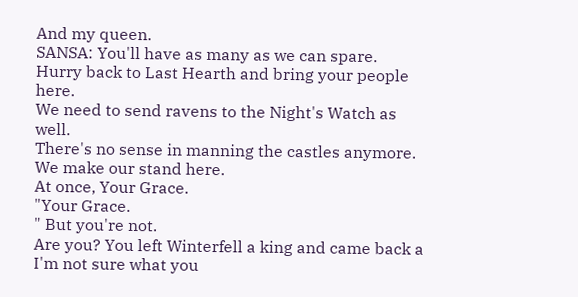And my queen.
SANSA: You'll have as many as we can spare.
Hurry back to Last Hearth and bring your people here.
We need to send ravens to the Night's Watch as well.
There's no sense in manning the castles anymore.
We make our stand here.
At once, Your Grace.
"Your Grace.
" But you're not.
Are you? You left Winterfell a king and came back a I'm not sure what you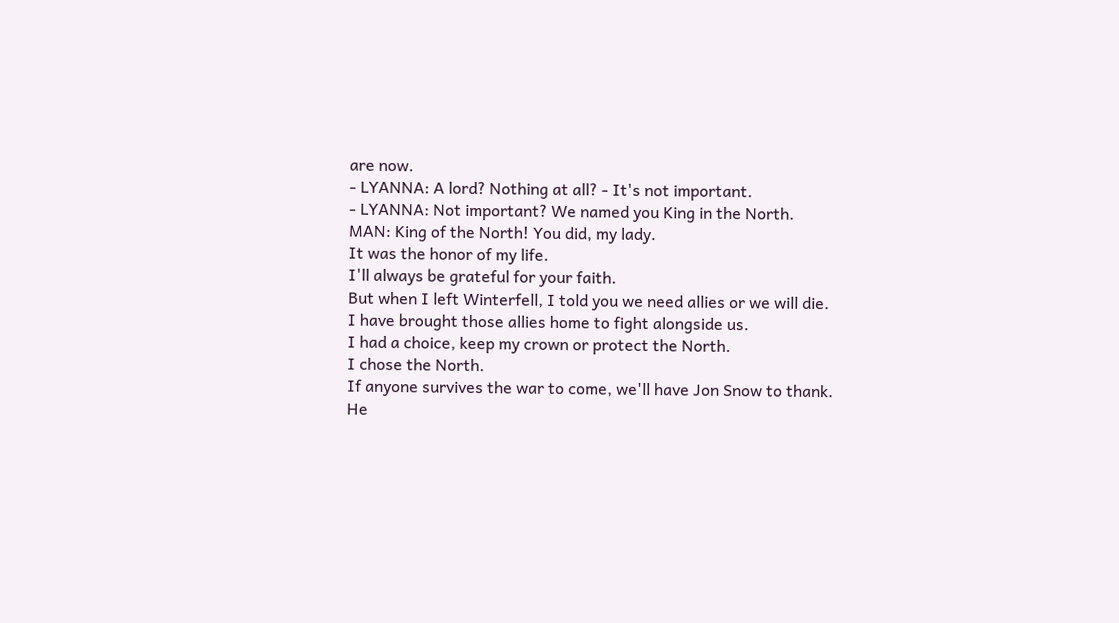are now.
- LYANNA: A lord? Nothing at all? - It's not important.
- LYANNA: Not important? We named you King in the North.
MAN: King of the North! You did, my lady.
It was the honor of my life.
I'll always be grateful for your faith.
But when I left Winterfell, I told you we need allies or we will die.
I have brought those allies home to fight alongside us.
I had a choice, keep my crown or protect the North.
I chose the North.
If anyone survives the war to come, we'll have Jon Snow to thank.
He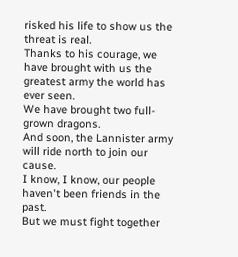risked his life to show us the threat is real.
Thanks to his courage, we have brought with us the greatest army the world has ever seen.
We have brought two full-grown dragons.
And soon, the Lannister army will ride north to join our cause.
I know, I know, our people haven't been friends in the past.
But we must fight together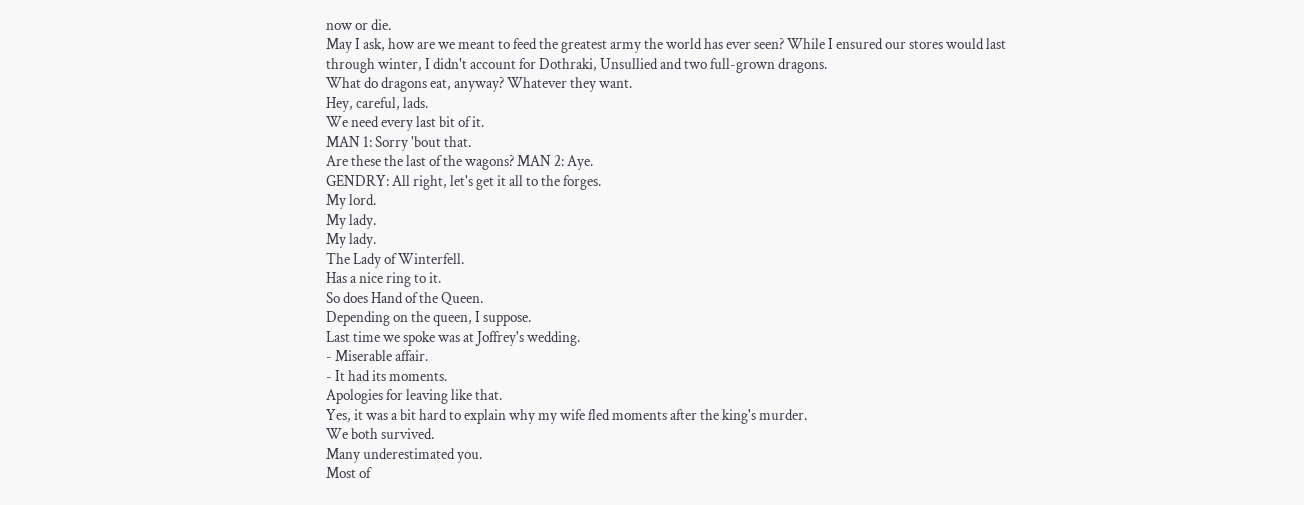now or die.
May I ask, how are we meant to feed the greatest army the world has ever seen? While I ensured our stores would last through winter, I didn't account for Dothraki, Unsullied and two full-grown dragons.
What do dragons eat, anyway? Whatever they want.
Hey, careful, lads.
We need every last bit of it.
MAN 1: Sorry 'bout that.
Are these the last of the wagons? MAN 2: Aye.
GENDRY: All right, let's get it all to the forges.
My lord.
My lady.
My lady.
The Lady of Winterfell.
Has a nice ring to it.
So does Hand of the Queen.
Depending on the queen, I suppose.
Last time we spoke was at Joffrey's wedding.
- Miserable affair.
- It had its moments.
Apologies for leaving like that.
Yes, it was a bit hard to explain why my wife fled moments after the king's murder.
We both survived.
Many underestimated you.
Most of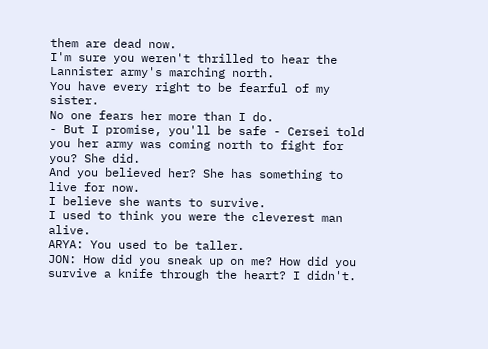them are dead now.
I'm sure you weren't thrilled to hear the Lannister army's marching north.
You have every right to be fearful of my sister.
No one fears her more than I do.
- But I promise, you'll be safe - Cersei told you her army was coming north to fight for you? She did.
And you believed her? She has something to live for now.
I believe she wants to survive.
I used to think you were the cleverest man alive.
ARYA: You used to be taller.
JON: How did you sneak up on me? How did you survive a knife through the heart? I didn't.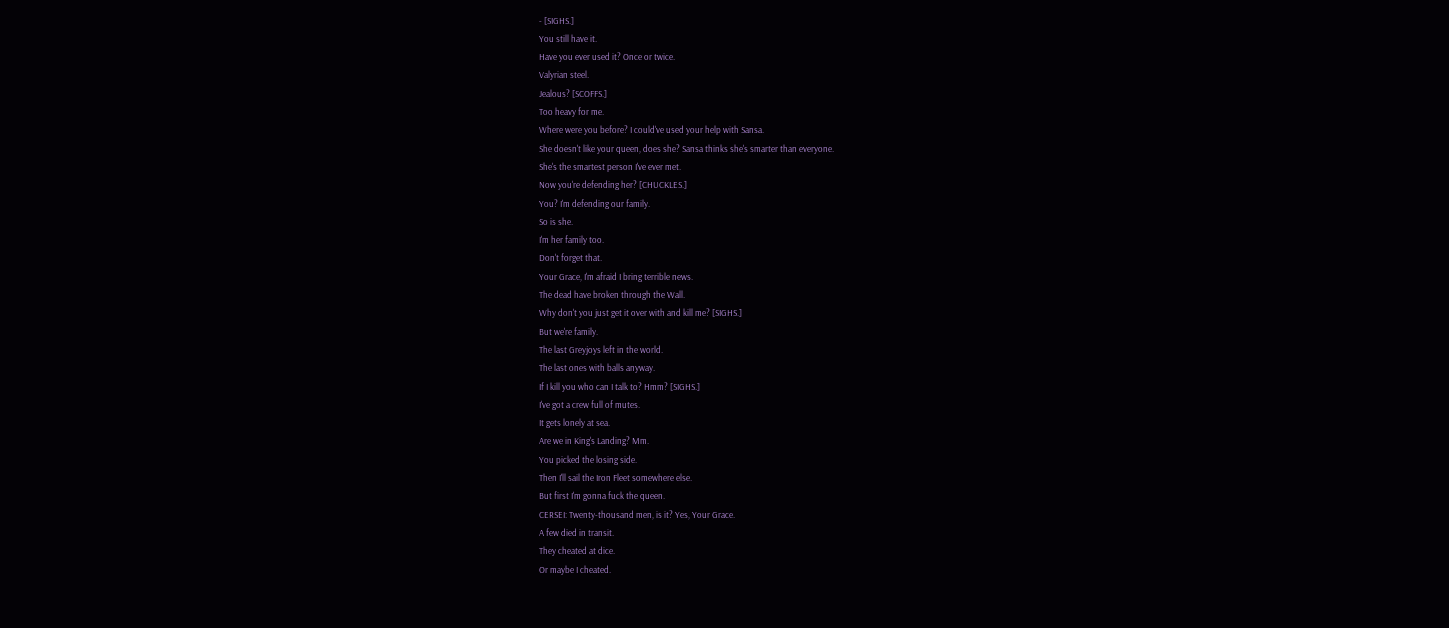- [SIGHS.]
You still have it.
Have you ever used it? Once or twice.
Valyrian steel.
Jealous? [SCOFFS.]
Too heavy for me.
Where were you before? I could've used your help with Sansa.
She doesn't like your queen, does she? Sansa thinks she's smarter than everyone.
She's the smartest person I've ever met.
Now you're defending her? [CHUCKLES.]
You? I'm defending our family.
So is she.
I'm her family too.
Don't forget that.
Your Grace, I'm afraid I bring terrible news.
The dead have broken through the Wall.
Why don't you just get it over with and kill me? [SIGHS.]
But we're family.
The last Greyjoys left in the world.
The last ones with balls anyway.
If I kill you who can I talk to? Hmm? [SIGHS.]
I've got a crew full of mutes.
It gets lonely at sea.
Are we in King's Landing? Mm.
You picked the losing side.
Then I'll sail the Iron Fleet somewhere else.
But first I'm gonna fuck the queen.
CERSEI: Twenty-thousand men, is it? Yes, Your Grace.
A few died in transit.
They cheated at dice.
Or maybe I cheated.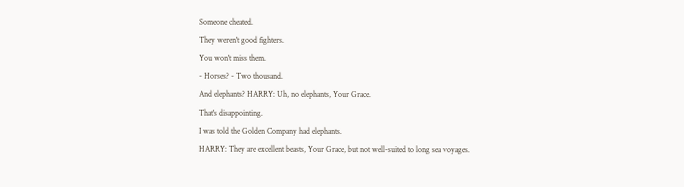Someone cheated.
They weren't good fighters.
You won't miss them.
- Horses? - Two thousand.
And elephants? HARRY: Uh, no elephants, Your Grace.
That's disappointing.
I was told the Golden Company had elephants.
HARRY: They are excellent beasts, Your Grace, but not well-suited to long sea voyages.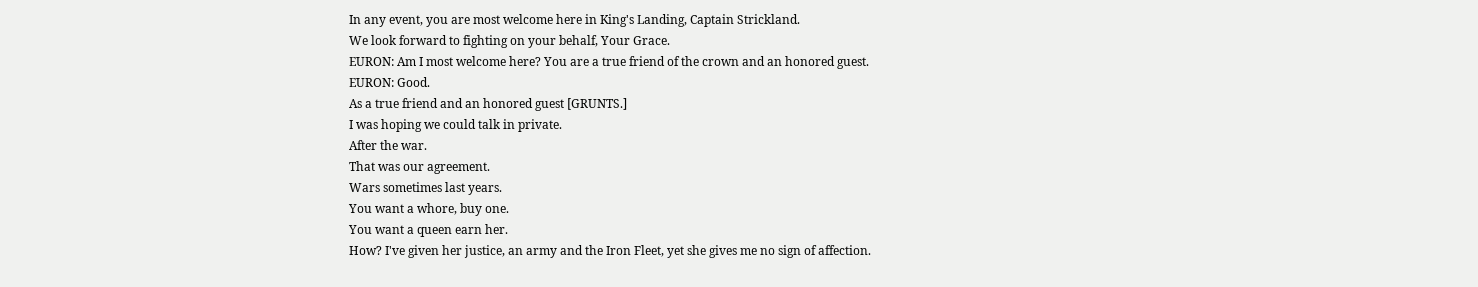In any event, you are most welcome here in King's Landing, Captain Strickland.
We look forward to fighting on your behalf, Your Grace.
EURON: Am I most welcome here? You are a true friend of the crown and an honored guest.
EURON: Good.
As a true friend and an honored guest [GRUNTS.]
I was hoping we could talk in private.
After the war.
That was our agreement.
Wars sometimes last years.
You want a whore, buy one.
You want a queen earn her.
How? I've given her justice, an army and the Iron Fleet, yet she gives me no sign of affection.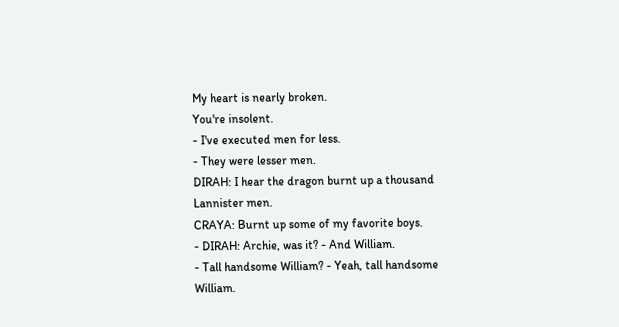My heart is nearly broken.
You're insolent.
- I've executed men for less.
- They were lesser men.
DIRAH: I hear the dragon burnt up a thousand Lannister men.
CRAYA: Burnt up some of my favorite boys.
- DIRAH: Archie, was it? - And William.
- Tall handsome William? - Yeah, tall handsome William.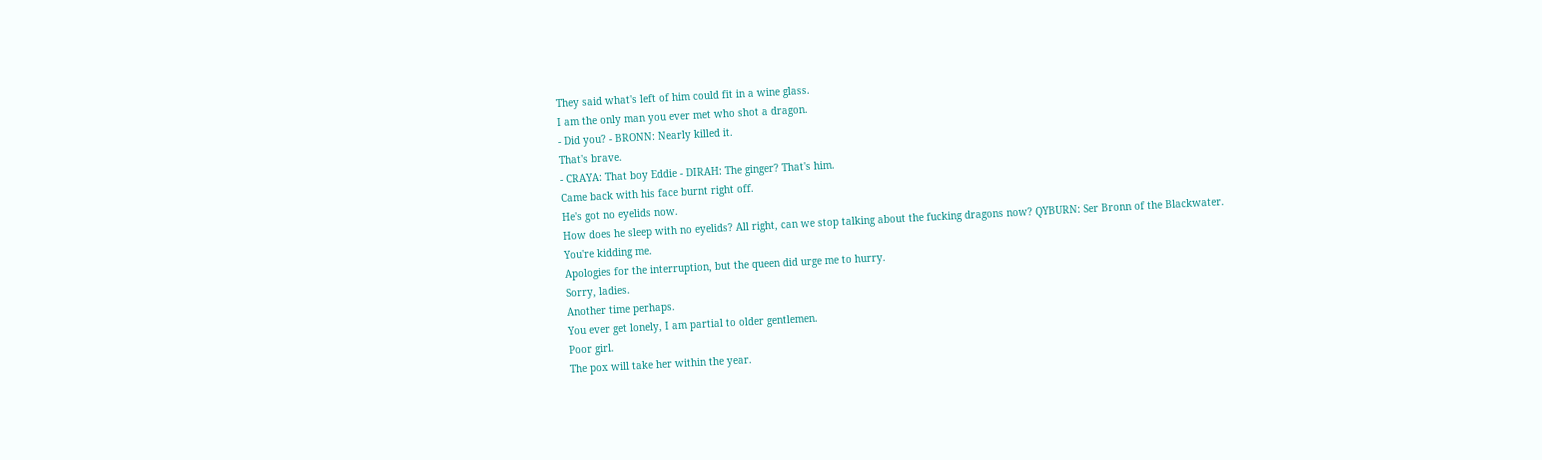They said what's left of him could fit in a wine glass.
I am the only man you ever met who shot a dragon.
- Did you? - BRONN: Nearly killed it.
That's brave.
- CRAYA: That boy Eddie - DIRAH: The ginger? That's him.
Came back with his face burnt right off.
He's got no eyelids now.
How does he sleep with no eyelids? All right, can we stop talking about the fucking dragons now? QYBURN: Ser Bronn of the Blackwater.
You're kidding me.
Apologies for the interruption, but the queen did urge me to hurry.
Sorry, ladies.
Another time perhaps.
You ever get lonely, I am partial to older gentlemen.
Poor girl.
The pox will take her within the year.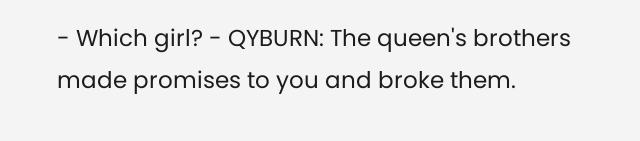- Which girl? - QYBURN: The queen's brothers made promises to you and broke them.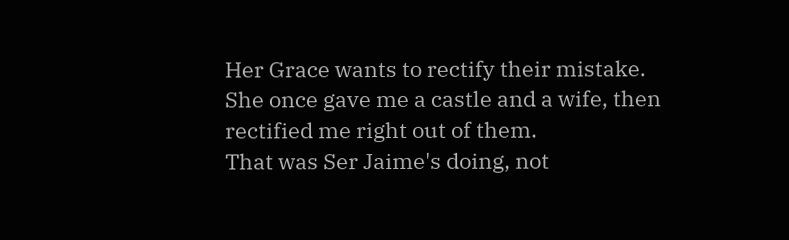Her Grace wants to rectify their mistake.
She once gave me a castle and a wife, then rectified me right out of them.
That was Ser Jaime's doing, not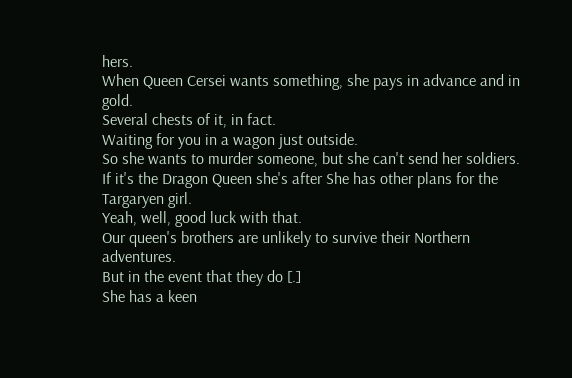hers.
When Queen Cersei wants something, she pays in advance and in gold.
Several chests of it, in fact.
Waiting for you in a wagon just outside.
So she wants to murder someone, but she can't send her soldiers.
If it's the Dragon Queen she's after She has other plans for the Targaryen girl.
Yeah, well, good luck with that.
Our queen's brothers are unlikely to survive their Northern adventures.
But in the event that they do [.]
She has a keen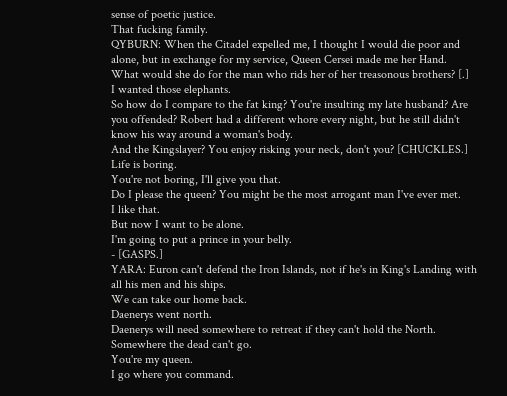sense of poetic justice.
That fucking family.
QYBURN: When the Citadel expelled me, I thought I would die poor and alone, but in exchange for my service, Queen Cersei made me her Hand.
What would she do for the man who rids her of her treasonous brothers? [.]
I wanted those elephants.
So how do I compare to the fat king? You're insulting my late husband? Are you offended? Robert had a different whore every night, but he still didn't know his way around a woman's body.
And the Kingslayer? You enjoy risking your neck, don't you? [CHUCKLES.]
Life is boring.
You're not boring, I'll give you that.
Do I please the queen? You might be the most arrogant man I've ever met.
I like that.
But now I want to be alone.
I'm going to put a prince in your belly.
- [GASPS.]
YARA: Euron can't defend the Iron Islands, not if he's in King's Landing with all his men and his ships.
We can take our home back.
Daenerys went north.
Daenerys will need somewhere to retreat if they can't hold the North.
Somewhere the dead can't go.
You're my queen.
I go where you command.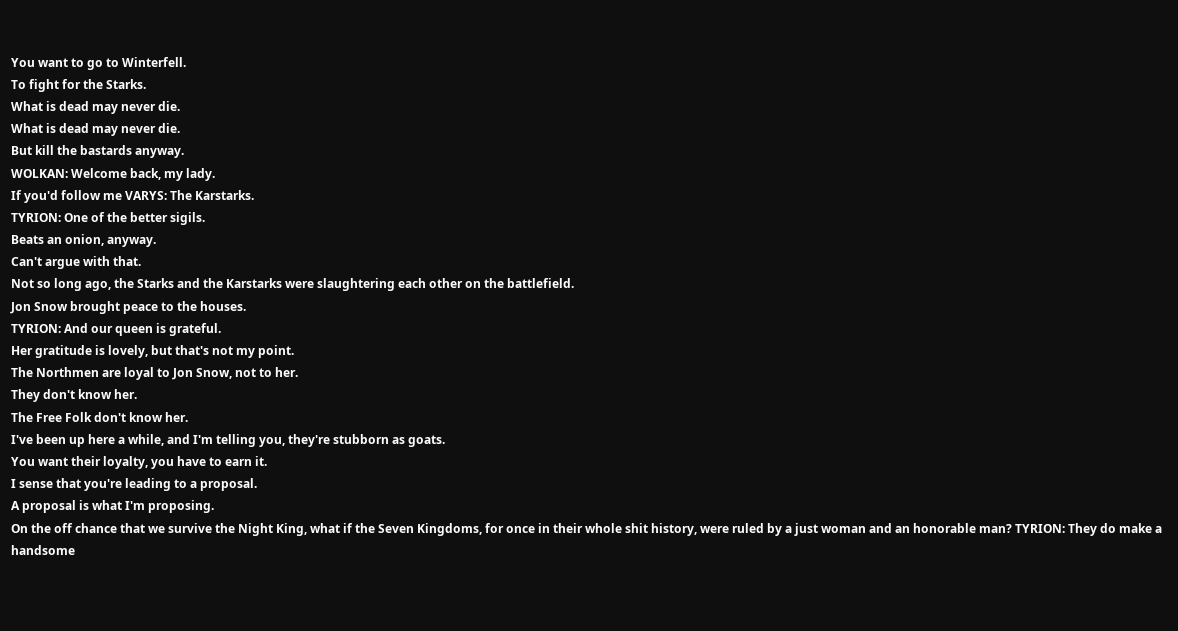You want to go to Winterfell.
To fight for the Starks.
What is dead may never die.
What is dead may never die.
But kill the bastards anyway.
WOLKAN: Welcome back, my lady.
If you'd follow me VARYS: The Karstarks.
TYRION: One of the better sigils.
Beats an onion, anyway.
Can't argue with that.
Not so long ago, the Starks and the Karstarks were slaughtering each other on the battlefield.
Jon Snow brought peace to the houses.
TYRION: And our queen is grateful.
Her gratitude is lovely, but that's not my point.
The Northmen are loyal to Jon Snow, not to her.
They don't know her.
The Free Folk don't know her.
I've been up here a while, and I'm telling you, they're stubborn as goats.
You want their loyalty, you have to earn it.
I sense that you're leading to a proposal.
A proposal is what I'm proposing.
On the off chance that we survive the Night King, what if the Seven Kingdoms, for once in their whole shit history, were ruled by a just woman and an honorable man? TYRION: They do make a handsome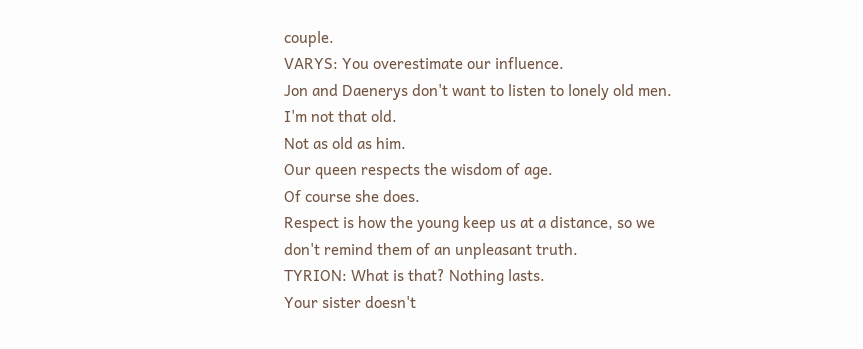couple.
VARYS: You overestimate our influence.
Jon and Daenerys don't want to listen to lonely old men.
I'm not that old.
Not as old as him.
Our queen respects the wisdom of age.
Of course she does.
Respect is how the young keep us at a distance, so we don't remind them of an unpleasant truth.
TYRION: What is that? Nothing lasts.
Your sister doesn't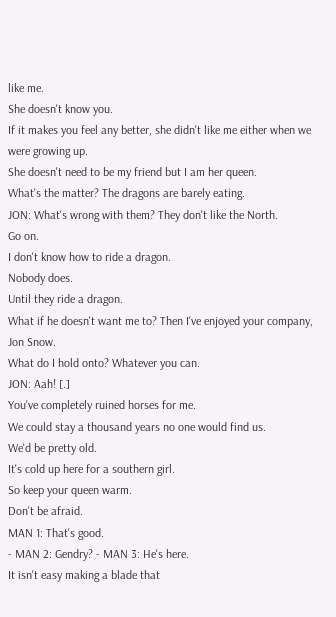like me.
She doesn't know you.
If it makes you feel any better, she didn't like me either when we were growing up.
She doesn't need to be my friend but I am her queen.
What's the matter? The dragons are barely eating.
JON: What's wrong with them? They don't like the North.
Go on.
I don't know how to ride a dragon.
Nobody does.
Until they ride a dragon.
What if he doesn't want me to? Then I've enjoyed your company, Jon Snow.
What do I hold onto? Whatever you can.
JON: Aah! [.]
You've completely ruined horses for me.
We could stay a thousand years no one would find us.
We'd be pretty old.
It's cold up here for a southern girl.
So keep your queen warm.
Don't be afraid.
MAN 1: That's good.
- MAN 2: Gendry? - MAN 3: He's here.
It isn't easy making a blade that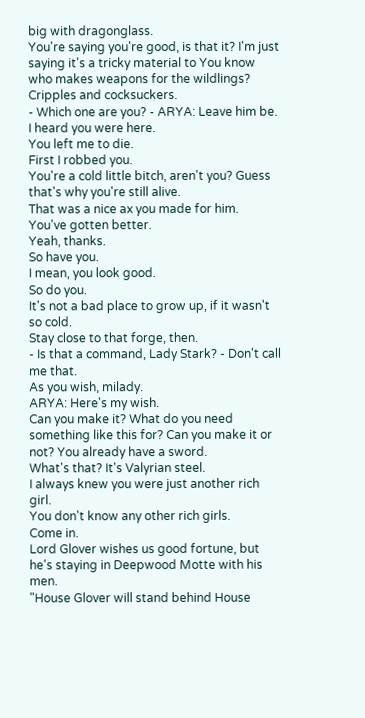big with dragonglass.
You're saying you're good, is that it? I'm just saying it's a tricky material to You know who makes weapons for the wildlings? Cripples and cocksuckers.
- Which one are you? - ARYA: Leave him be.
I heard you were here.
You left me to die.
First I robbed you.
You're a cold little bitch, aren't you? Guess that's why you're still alive.
That was a nice ax you made for him.
You've gotten better.
Yeah, thanks.
So have you.
I mean, you look good.
So do you.
It's not a bad place to grow up, if it wasn't so cold.
Stay close to that forge, then.
- Is that a command, Lady Stark? - Don't call me that.
As you wish, milady.
ARYA: Here's my wish.
Can you make it? What do you need something like this for? Can you make it or not? You already have a sword.
What's that? It's Valyrian steel.
I always knew you were just another rich girl.
You don't know any other rich girls.
Come in.
Lord Glover wishes us good fortune, but he's staying in Deepwood Motte with his men.
"House Glover will stand behind House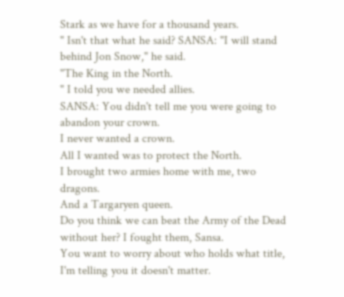Stark as we have for a thousand years.
" Isn't that what he said? SANSA: "I will stand behind Jon Snow," he said.
"The King in the North.
" I told you we needed allies.
SANSA: You didn't tell me you were going to abandon your crown.
I never wanted a crown.
All I wanted was to protect the North.
I brought two armies home with me, two dragons.
And a Targaryen queen.
Do you think we can beat the Army of the Dead without her? I fought them, Sansa.
You want to worry about who holds what title, I'm telling you it doesn't matter.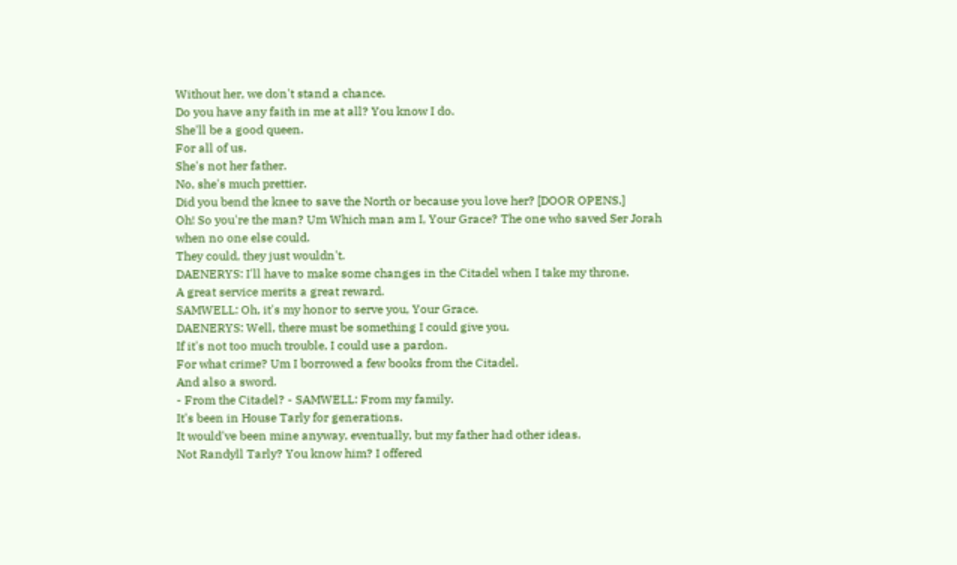Without her, we don't stand a chance.
Do you have any faith in me at all? You know I do.
She'll be a good queen.
For all of us.
She's not her father.
No, she's much prettier.
Did you bend the knee to save the North or because you love her? [DOOR OPENS.]
Oh! So you're the man? Um Which man am I, Your Grace? The one who saved Ser Jorah when no one else could.
They could, they just wouldn't.
DAENERYS: I'll have to make some changes in the Citadel when I take my throne.
A great service merits a great reward.
SAMWELL: Oh, it's my honor to serve you, Your Grace.
DAENERYS: Well, there must be something I could give you.
If it's not too much trouble, I could use a pardon.
For what crime? Um I borrowed a few books from the Citadel.
And also a sword.
- From the Citadel? - SAMWELL: From my family.
It's been in House Tarly for generations.
It would've been mine anyway, eventually, but my father had other ideas.
Not Randyll Tarly? You know him? I offered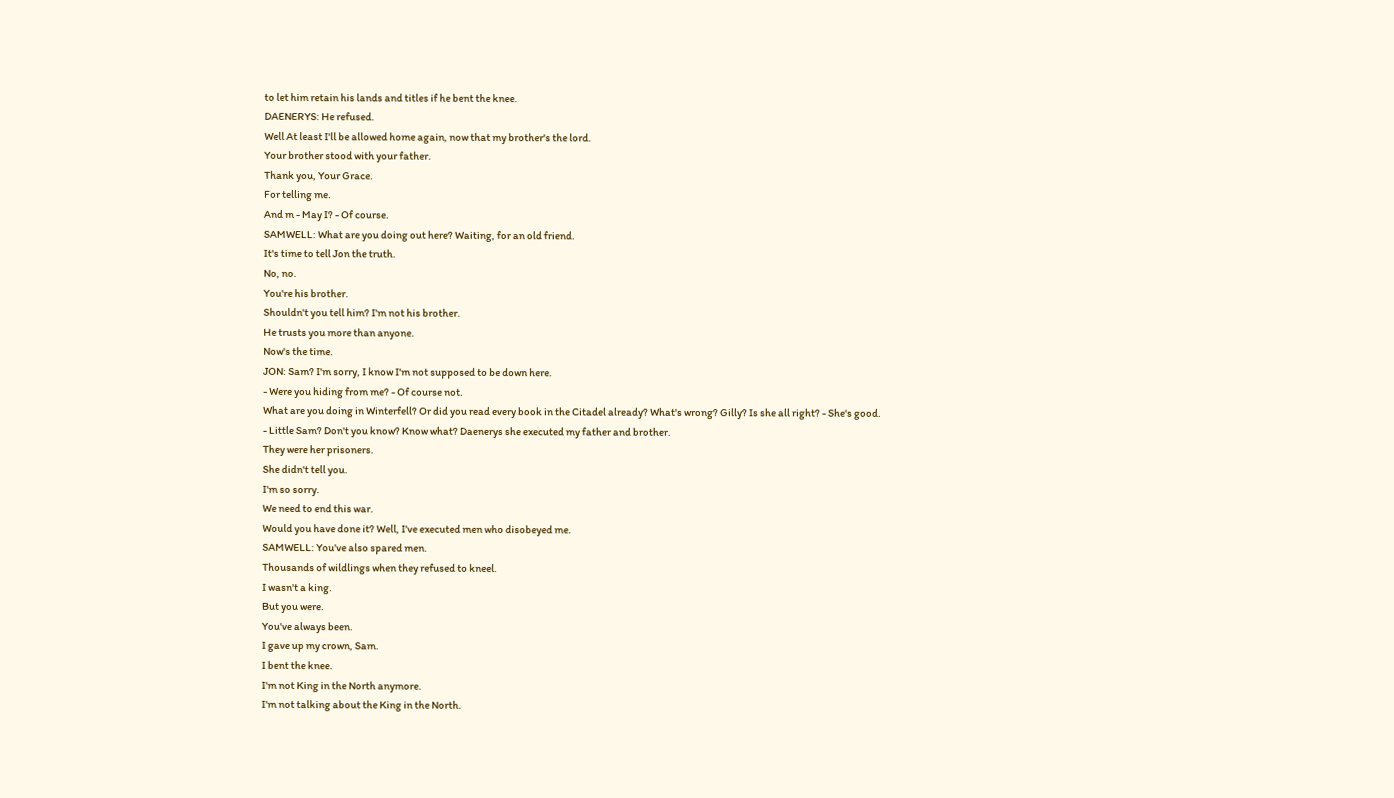to let him retain his lands and titles if he bent the knee.
DAENERYS: He refused.
Well At least I'll be allowed home again, now that my brother's the lord.
Your brother stood with your father.
Thank you, Your Grace.
For telling me.
And m - May I? - Of course.
SAMWELL: What are you doing out here? Waiting, for an old friend.
It's time to tell Jon the truth.
No, no.
You're his brother.
Shouldn't you tell him? I'm not his brother.
He trusts you more than anyone.
Now's the time.
JON: Sam? I'm sorry, I know I'm not supposed to be down here.
- Were you hiding from me? - Of course not.
What are you doing in Winterfell? Or did you read every book in the Citadel already? What's wrong? Gilly? Is she all right? - She's good.
- Little Sam? Don't you know? Know what? Daenerys she executed my father and brother.
They were her prisoners.
She didn't tell you.
I'm so sorry.
We need to end this war.
Would you have done it? Well, I've executed men who disobeyed me.
SAMWELL: You've also spared men.
Thousands of wildlings when they refused to kneel.
I wasn't a king.
But you were.
You've always been.
I gave up my crown, Sam.
I bent the knee.
I'm not King in the North anymore.
I'm not talking about the King in the North.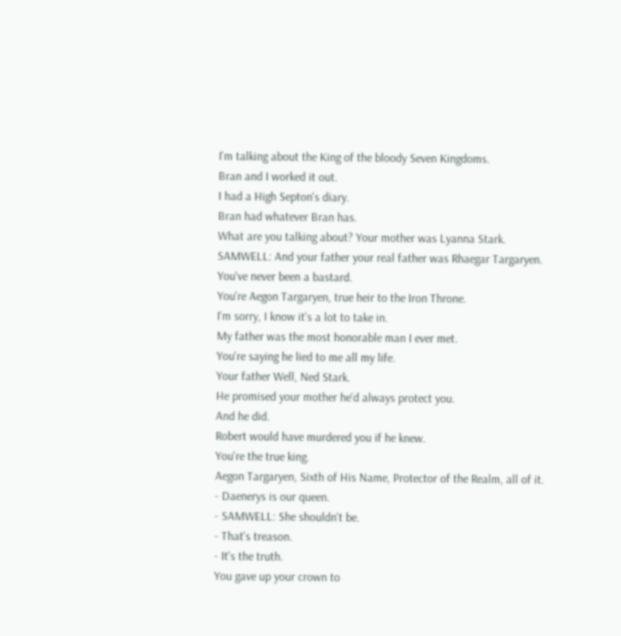I'm talking about the King of the bloody Seven Kingdoms.
Bran and I worked it out.
I had a High Septon's diary.
Bran had whatever Bran has.
What are you talking about? Your mother was Lyanna Stark.
SAMWELL: And your father your real father was Rhaegar Targaryen.
You've never been a bastard.
You're Aegon Targaryen, true heir to the Iron Throne.
I'm sorry, I know it's a lot to take in.
My father was the most honorable man I ever met.
You're saying he lied to me all my life.
Your father Well, Ned Stark.
He promised your mother he'd always protect you.
And he did.
Robert would have murdered you if he knew.
You're the true king.
Aegon Targaryen, Sixth of His Name, Protector of the Realm, all of it.
- Daenerys is our queen.
- SAMWELL: She shouldn't be.
- That's treason.
- It's the truth.
You gave up your crown to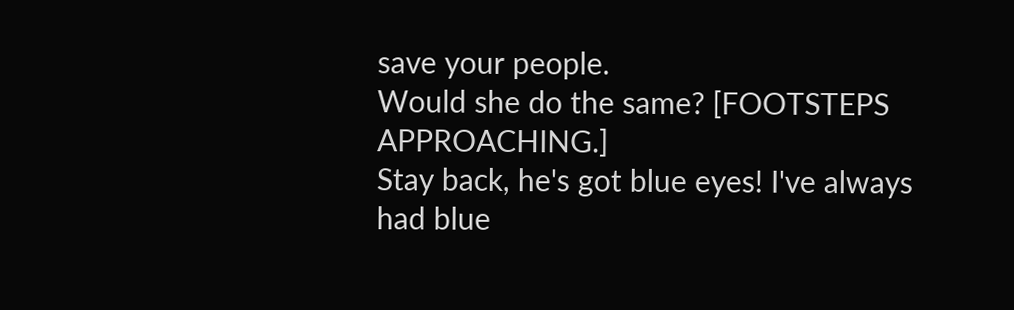save your people.
Would she do the same? [FOOTSTEPS APPROACHING.]
Stay back, he's got blue eyes! I've always had blue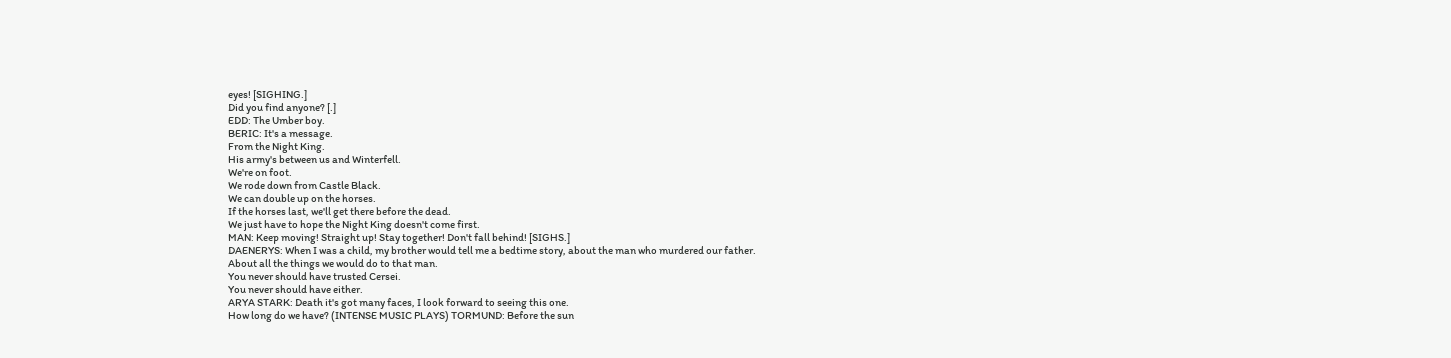eyes! [SIGHING.]
Did you find anyone? [.]
EDD: The Umber boy.
BERIC: It's a message.
From the Night King.
His army's between us and Winterfell.
We're on foot.
We rode down from Castle Black.
We can double up on the horses.
If the horses last, we'll get there before the dead.
We just have to hope the Night King doesn't come first.
MAN: Keep moving! Straight up! Stay together! Don't fall behind! [SIGHS.]
DAENERYS: When I was a child, my brother would tell me a bedtime story, about the man who murdered our father.
About all the things we would do to that man.
You never should have trusted Cersei.
You never should have either.
ARYA STARK: Death it's got many faces, I look forward to seeing this one.
How long do we have? (INTENSE MUSIC PLAYS) TORMUND: Before the sun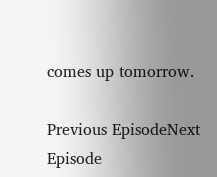comes up tomorrow.

Previous EpisodeNext Episode